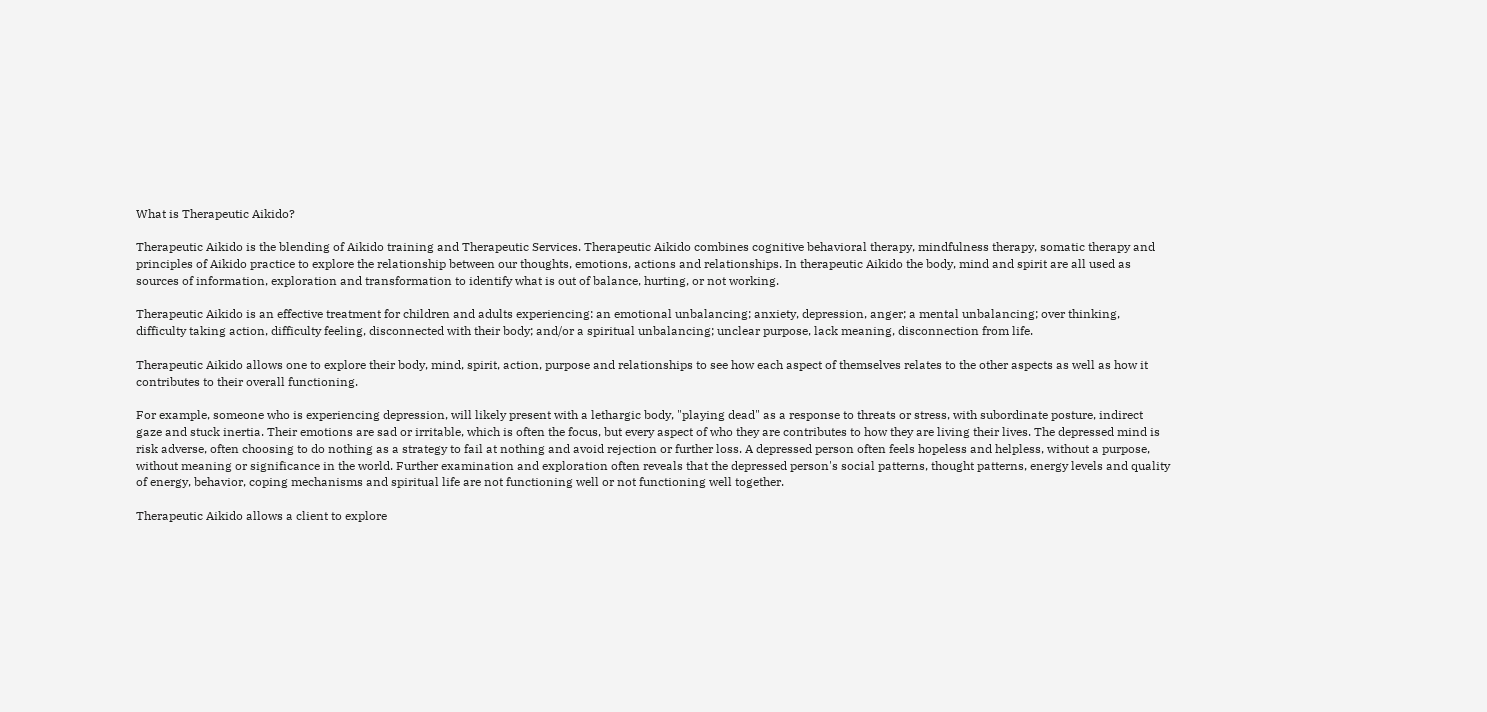What is Therapeutic Aikido?

Therapeutic Aikido is the blending of Aikido training and Therapeutic Services. Therapeutic Aikido combines cognitive behavioral therapy, mindfulness therapy, somatic therapy and principles of Aikido practice to explore the relationship between our thoughts, emotions, actions and relationships. In therapeutic Aikido the body, mind and spirit are all used as sources of information, exploration and transformation to identify what is out of balance, hurting, or not working.

Therapeutic Aikido is an effective treatment for children and adults experiencing: an emotional unbalancing; anxiety, depression, anger; a mental unbalancing; over thinking, difficulty taking action, difficulty feeling, disconnected with their body; and/or a spiritual unbalancing; unclear purpose, lack meaning, disconnection from life.

Therapeutic Aikido allows one to explore their body, mind, spirit, action, purpose and relationships to see how each aspect of themselves relates to the other aspects as well as how it contributes to their overall functioning.

For example, someone who is experiencing depression, will likely present with a lethargic body, "playing dead" as a response to threats or stress, with subordinate posture, indirect gaze and stuck inertia. Their emotions are sad or irritable, which is often the focus, but every aspect of who they are contributes to how they are living their lives. The depressed mind is risk adverse, often choosing to do nothing as a strategy to fail at nothing and avoid rejection or further loss. A depressed person often feels hopeless and helpless, without a purpose, without meaning or significance in the world. Further examination and exploration often reveals that the depressed person's social patterns, thought patterns, energy levels and quality of energy, behavior, coping mechanisms and spiritual life are not functioning well or not functioning well together.

Therapeutic Aikido allows a client to explore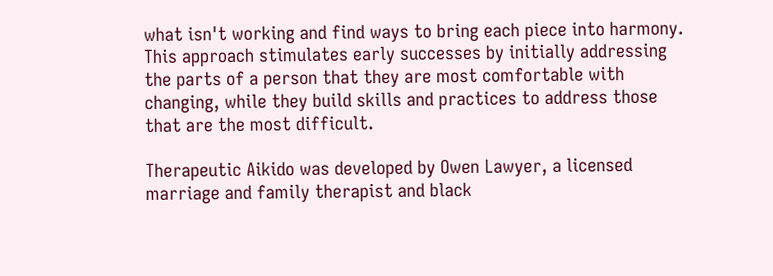what isn't working and find ways to bring each piece into harmony. This approach stimulates early successes by initially addressing the parts of a person that they are most comfortable with changing, while they build skills and practices to address those that are the most difficult.

Therapeutic Aikido was developed by Owen Lawyer, a licensed marriage and family therapist and black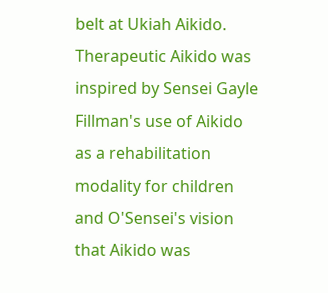belt at Ukiah Aikido. Therapeutic Aikido was inspired by Sensei Gayle Fillman's use of Aikido as a rehabilitation modality for children and O'Sensei's vision that Aikido was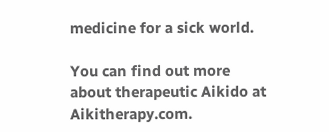medicine for a sick world.

You can find out more about therapeutic Aikido at Aikitherapy.com.